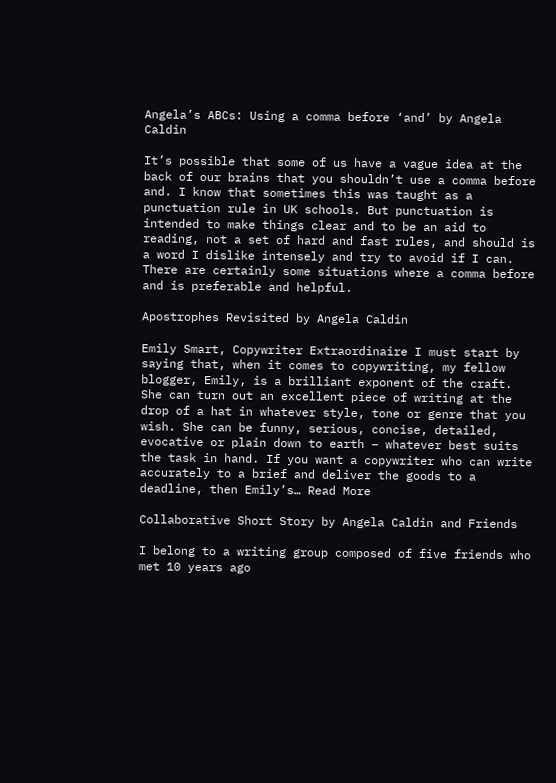Angela’s ABCs: Using a comma before ‘and’ by Angela Caldin

It’s possible that some of us have a vague idea at the back of our brains that you shouldn’t use a comma before and. I know that sometimes this was taught as a punctuation rule in UK schools. But punctuation is intended to make things clear and to be an aid to reading, not a set of hard and fast rules, and should is a word I dislike intensely and try to avoid if I can. There are certainly some situations where a comma before and is preferable and helpful.

Apostrophes Revisited by Angela Caldin

Emily Smart, Copywriter Extraordinaire I must start by saying that, when it comes to copywriting, my fellow blogger, Emily, is a brilliant exponent of the craft. She can turn out an excellent piece of writing at the drop of a hat in whatever style, tone or genre that you wish. She can be funny, serious, concise, detailed, evocative or plain down to earth – whatever best suits the task in hand. If you want a copywriter who can write accurately to a brief and deliver the goods to a deadline, then Emily’s… Read More

Collaborative Short Story by Angela Caldin and Friends

I belong to a writing group composed of five friends who met 10 years ago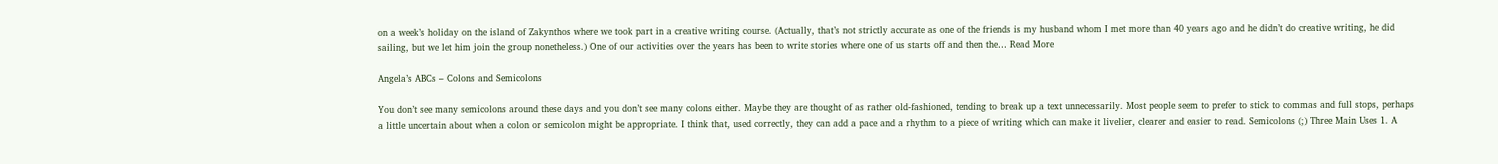on a week’s holiday on the island of Zakynthos where we took part in a creative writing course. (Actually, that’s not strictly accurate as one of the friends is my husband whom I met more than 40 years ago and he didn’t do creative writing, he did sailing, but we let him join the group nonetheless.) One of our activities over the years has been to write stories where one of us starts off and then the… Read More

Angela’s ABCs – Colons and Semicolons

You don’t see many semicolons around these days and you don’t see many colons either. Maybe they are thought of as rather old-fashioned, tending to break up a text unnecessarily. Most people seem to prefer to stick to commas and full stops, perhaps a little uncertain about when a colon or semicolon might be appropriate. I think that, used correctly, they can add a pace and a rhythm to a piece of writing which can make it livelier, clearer and easier to read. Semicolons (;) Three Main Uses 1. A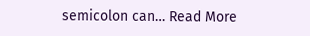semicolon can… Read More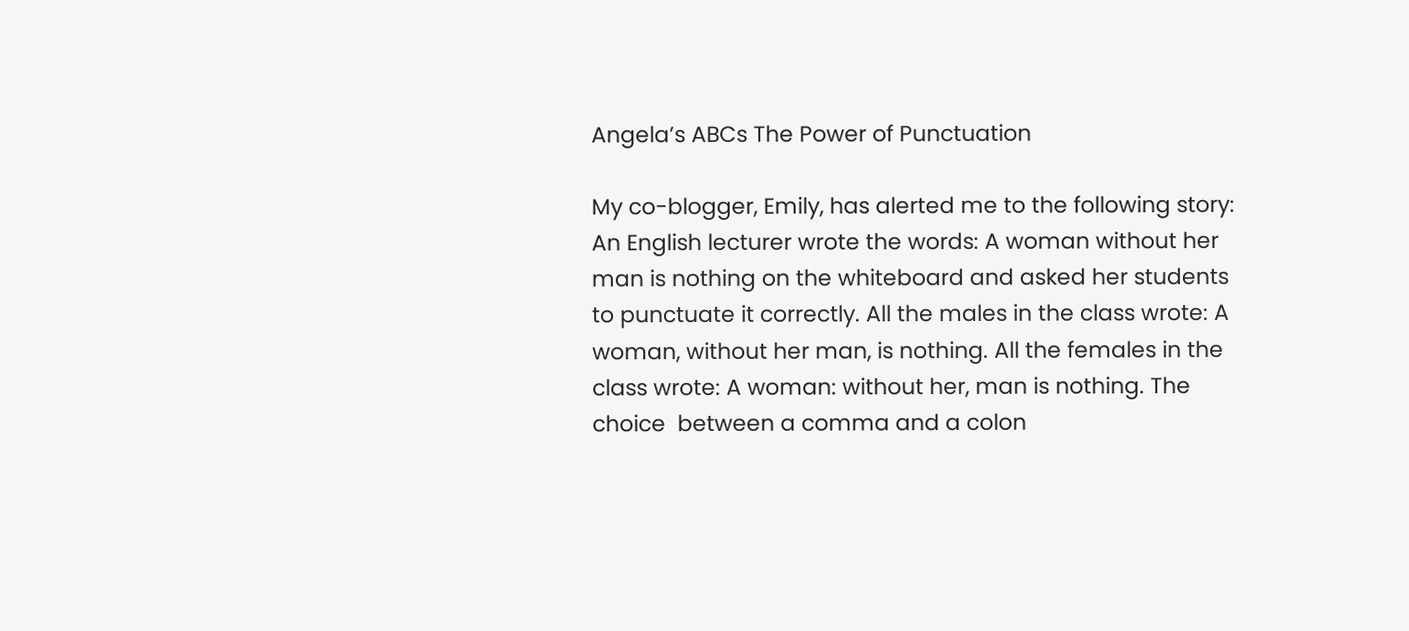Angela’s ABCs The Power of Punctuation

My co-blogger, Emily, has alerted me to the following story: An English lecturer wrote the words: A woman without her man is nothing on the whiteboard and asked her students to punctuate it correctly. All the males in the class wrote: A woman, without her man, is nothing. All the females in the class wrote: A woman: without her, man is nothing. The choice  between a comma and a colon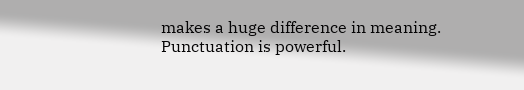makes a huge difference in meaning. Punctuation is powerful.